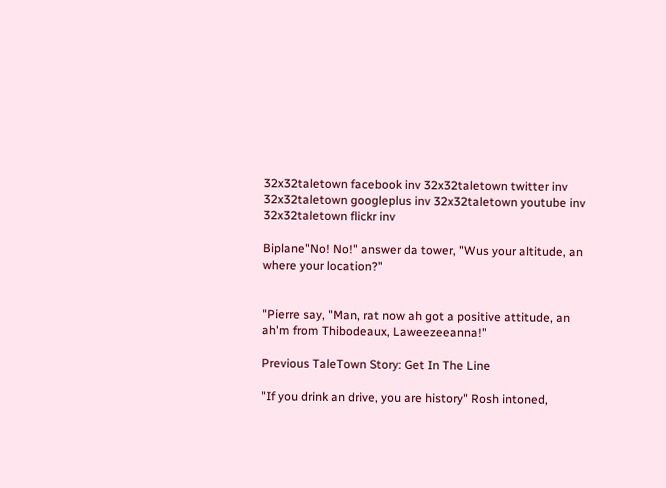32x32taletown facebook inv 32x32taletown twitter inv 32x32taletown googleplus inv 32x32taletown youtube inv 32x32taletown flickr inv

Biplane"No! No!" answer da tower, "Wus your altitude, an where your location?"


"Pierre say, "Man, rat now ah got a positive attitude, an ah'm from Thibodeaux, Laweezeeanna!"

Previous TaleTown Story: Get In The Line

"If you drink an drive, you are history" Rosh intoned,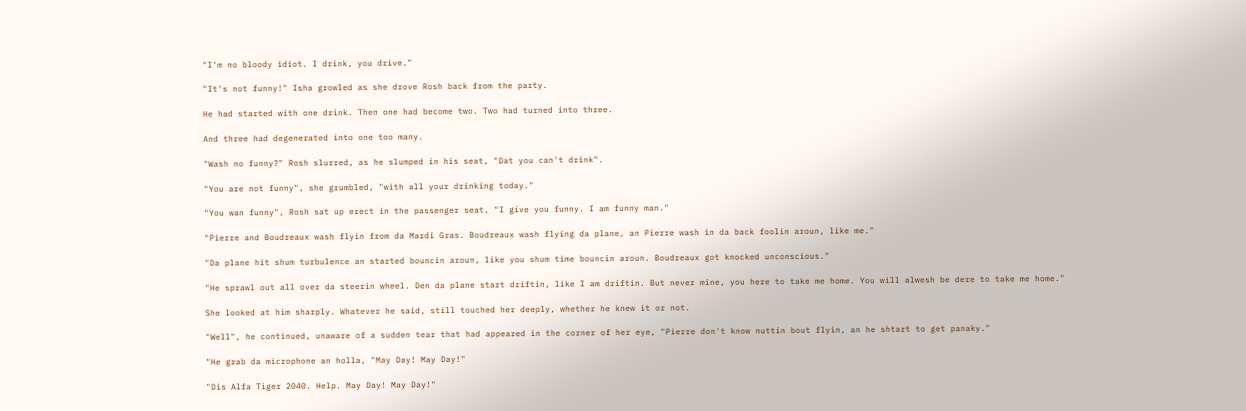"I'm no bloody idiot. I drink, you drive."

"It's not funny!" Isha growled as she drove Rosh back from the party.

He had started with one drink. Then one had become two. Two had turned into three.

And three had degenerated into one too many.

"Wash no funny?" Rosh slurred, as he slumped in his seat, "Dat you can't drink".

"You are not funny", she grumbled, "with all your drinking today."

"You wan funny", Rosh sat up erect in the passenger seat, "I give you funny. I am funny man."

"Pierre and Boudreaux wash flyin from da Mardi Gras. Boudreaux wash flying da plane, an Pierre wash in da back foolin aroun, like me."

"Da plane hit shum turbulence an started bouncin aroun, like you shum time bouncin aroun. Boudreaux got knocked unconscious."

"He sprawl out all over da steerin wheel. Den da plane start driftin, like I am driftin. But never mine, you here to take me home. You will alwesh be dere to take me home."

She looked at him sharply. Whatever he said, still touched her deeply, whether he knew it or not.

"Well", he continued, unaware of a sudden tear that had appeared in the corner of her eye, "Pierre don't know nuttin bout flyin, an he shtart to get panaky."

"He grab da microphone an holla, "May Day! May Day!"

"Dis Alfa Tiger 2040. Help. May Day! May Day!"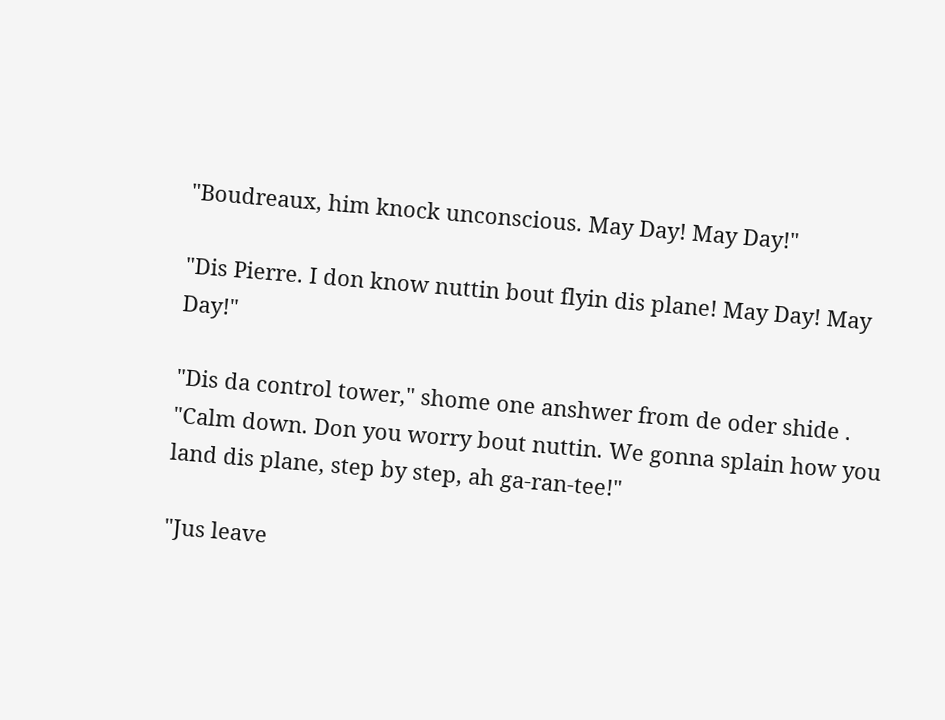"Boudreaux, him knock unconscious. May Day! May Day!"

"Dis Pierre. I don know nuttin bout flyin dis plane! May Day! May Day!"

"Dis da control tower," shome one anshwer from de oder shide . "Calm down. Don you worry bout nuttin. We gonna splain how you land dis plane, step by step, ah ga-ran-tee!"

"Jus leave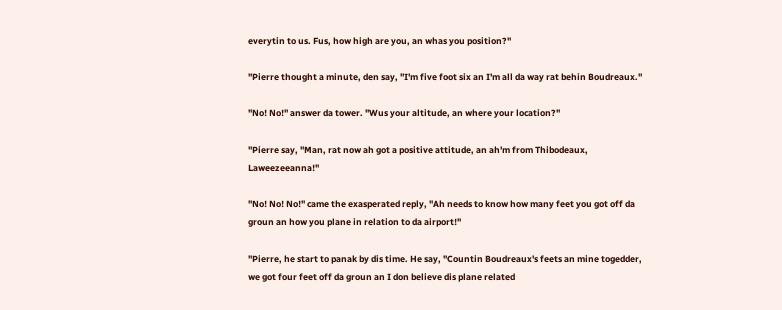everytin to us. Fus, how high are you, an whas you position?"

"Pierre thought a minute, den say, "I'm five foot six an I'm all da way rat behin Boudreaux."

"No! No!" answer da tower. "Wus your altitude, an where your location?"

"Pierre say, "Man, rat now ah got a positive attitude, an ah'm from Thibodeaux, Laweezeeanna!"

"No! No! No!" came the exasperated reply, "Ah needs to know how many feet you got off da groun an how you plane in relation to da airport!"

"Pierre, he start to panak by dis time. He say, "Countin Boudreaux's feets an mine togedder, we got four feet off da groun an I don believe dis plane related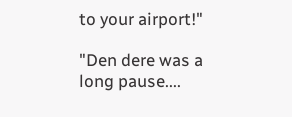to your airport!"

"Den dere was a long pause....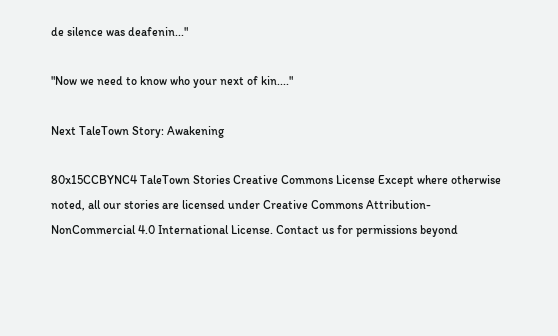de silence was deafenin..."

"Now we need to know who your next of kin...."

Next TaleTown Story: Awakening

80x15CCBYNC4 TaleTown Stories Creative Commons License Except where otherwise noted, all our stories are licensed under Creative Commons Attribution-NonCommercial 4.0 International License. Contact us for permissions beyond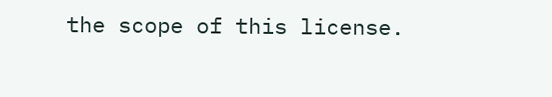the scope of this license.